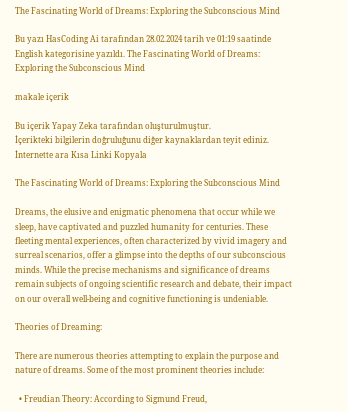The Fascinating World of Dreams: Exploring the Subconscious Mind

Bu yazı HasCoding Ai tarafından 28.02.2024 tarih ve 01:19 saatinde English kategorisine yazıldı. The Fascinating World of Dreams: Exploring the Subconscious Mind

makale içerik

Bu içerik Yapay Zeka tarafından oluşturulmuştur.
İçerikteki bilgilerin doğruluğunu diğer kaynaklardan teyit ediniz.
İnternette ara Kısa Linki Kopyala

The Fascinating World of Dreams: Exploring the Subconscious Mind

Dreams, the elusive and enigmatic phenomena that occur while we sleep, have captivated and puzzled humanity for centuries. These fleeting mental experiences, often characterized by vivid imagery and surreal scenarios, offer a glimpse into the depths of our subconscious minds. While the precise mechanisms and significance of dreams remain subjects of ongoing scientific research and debate, their impact on our overall well-being and cognitive functioning is undeniable.

Theories of Dreaming:

There are numerous theories attempting to explain the purpose and nature of dreams. Some of the most prominent theories include:

  • Freudian Theory: According to Sigmund Freud,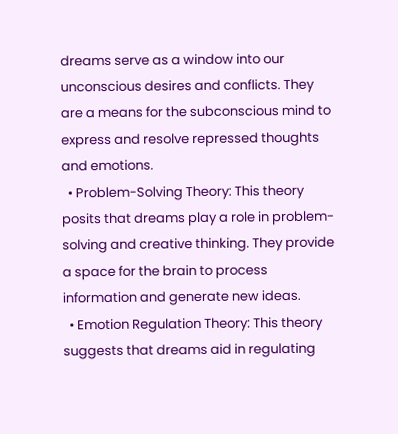dreams serve as a window into our unconscious desires and conflicts. They are a means for the subconscious mind to express and resolve repressed thoughts and emotions.
  • Problem-Solving Theory: This theory posits that dreams play a role in problem-solving and creative thinking. They provide a space for the brain to process information and generate new ideas.
  • Emotion Regulation Theory: This theory suggests that dreams aid in regulating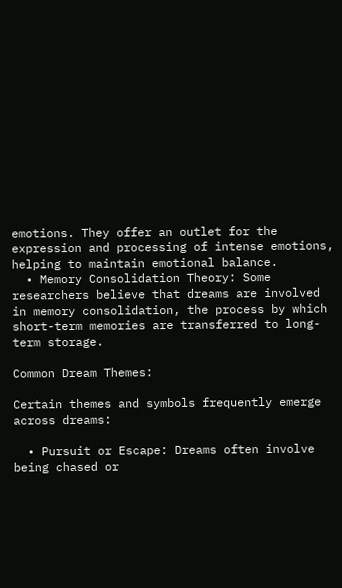emotions. They offer an outlet for the expression and processing of intense emotions, helping to maintain emotional balance.
  • Memory Consolidation Theory: Some researchers believe that dreams are involved in memory consolidation, the process by which short-term memories are transferred to long-term storage.

Common Dream Themes:

Certain themes and symbols frequently emerge across dreams:

  • Pursuit or Escape: Dreams often involve being chased or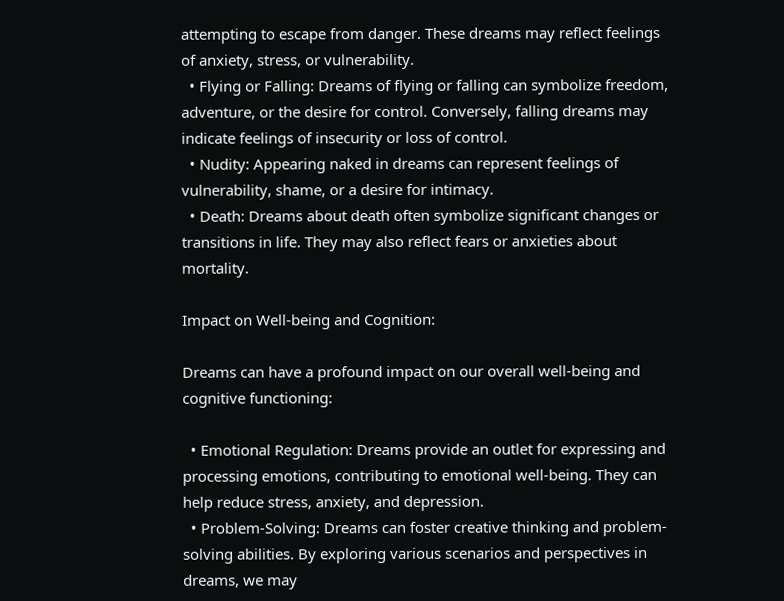attempting to escape from danger. These dreams may reflect feelings of anxiety, stress, or vulnerability.
  • Flying or Falling: Dreams of flying or falling can symbolize freedom, adventure, or the desire for control. Conversely, falling dreams may indicate feelings of insecurity or loss of control.
  • Nudity: Appearing naked in dreams can represent feelings of vulnerability, shame, or a desire for intimacy.
  • Death: Dreams about death often symbolize significant changes or transitions in life. They may also reflect fears or anxieties about mortality.

Impact on Well-being and Cognition:

Dreams can have a profound impact on our overall well-being and cognitive functioning:

  • Emotional Regulation: Dreams provide an outlet for expressing and processing emotions, contributing to emotional well-being. They can help reduce stress, anxiety, and depression.
  • Problem-Solving: Dreams can foster creative thinking and problem-solving abilities. By exploring various scenarios and perspectives in dreams, we may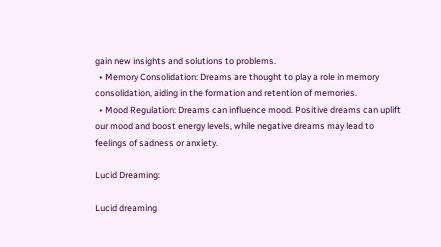gain new insights and solutions to problems.
  • Memory Consolidation: Dreams are thought to play a role in memory consolidation, aiding in the formation and retention of memories.
  • Mood Regulation: Dreams can influence mood. Positive dreams can uplift our mood and boost energy levels, while negative dreams may lead to feelings of sadness or anxiety.

Lucid Dreaming:

Lucid dreaming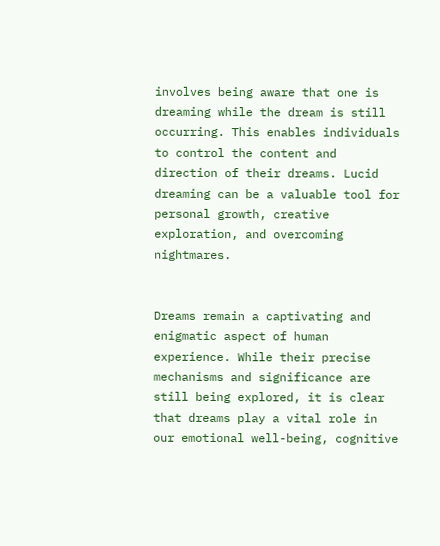involves being aware that one is dreaming while the dream is still occurring. This enables individuals to control the content and direction of their dreams. Lucid dreaming can be a valuable tool for personal growth, creative exploration, and overcoming nightmares.


Dreams remain a captivating and enigmatic aspect of human experience. While their precise mechanisms and significance are still being explored, it is clear that dreams play a vital role in our emotional well-being, cognitive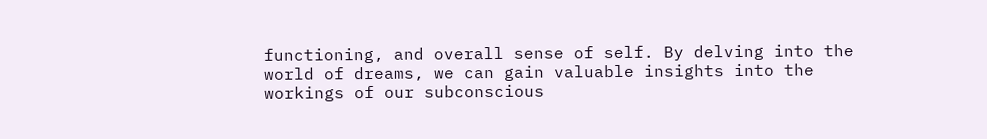functioning, and overall sense of self. By delving into the world of dreams, we can gain valuable insights into the workings of our subconscious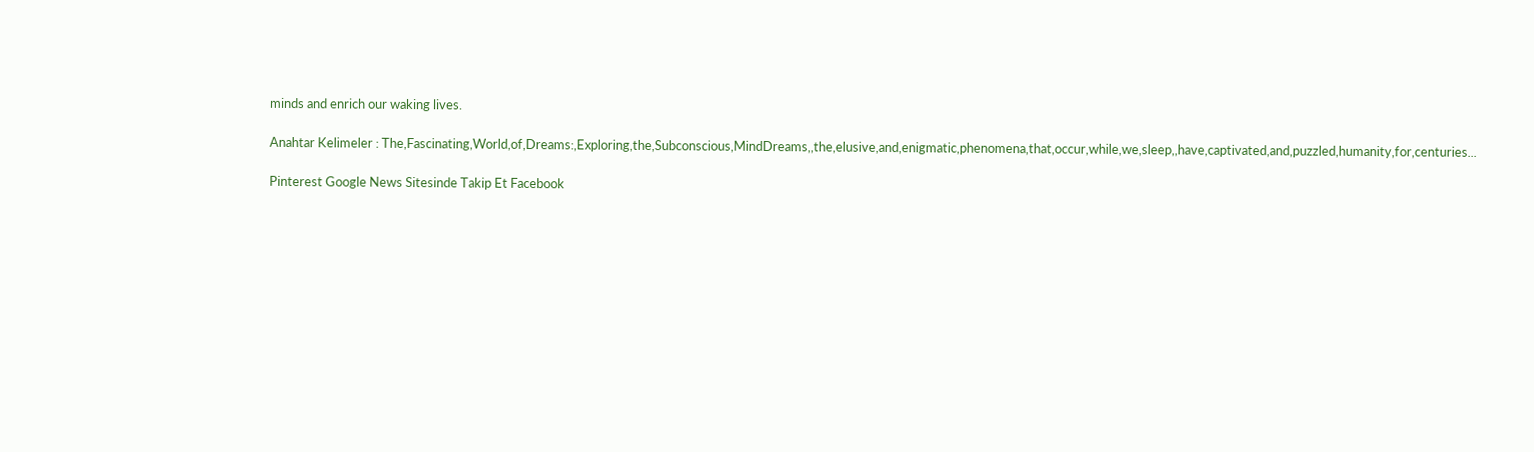minds and enrich our waking lives.

Anahtar Kelimeler : The,Fascinating,World,of,Dreams:,Exploring,the,Subconscious,MindDreams,,the,elusive,and,enigmatic,phenomena,that,occur,while,we,sleep,,have,captivated,and,puzzled,humanity,for,centuries...

Pinterest Google News Sitesinde Takip Et Facebook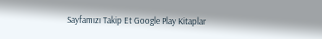Sayfamızı Takip Et Google Play Kitaplar